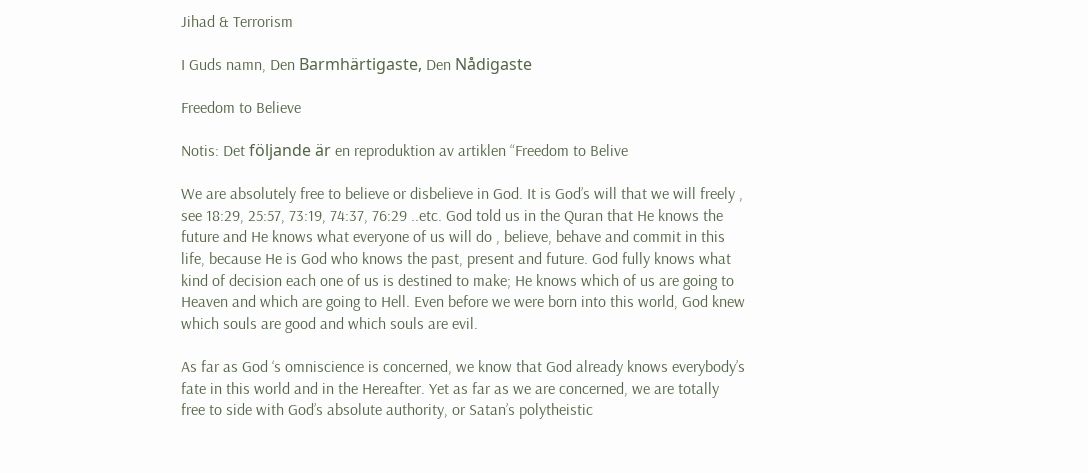Jihad & Terrorism

I Guds namn, Den Barmhärtigaste, Den Nådigaste

Freedom to Believe

Notis: Det följande är en reproduktion av artiklen “Freedom to Belive

We are absolutely free to believe or disbelieve in God. It is God’s will that we will freely , see 18:29, 25:57, 73:19, 74:37, 76:29 ..etc. God told us in the Quran that He knows the future and He knows what everyone of us will do , believe, behave and commit in this life, because He is God who knows the past, present and future. God fully knows what kind of decision each one of us is destined to make; He knows which of us are going to Heaven and which are going to Hell. Even before we were born into this world, God knew which souls are good and which souls are evil.

As far as God ‘s omniscience is concerned, we know that God already knows everybody’s fate in this world and in the Hereafter. Yet as far as we are concerned, we are totally free to side with God’s absolute authority, or Satan’s polytheistic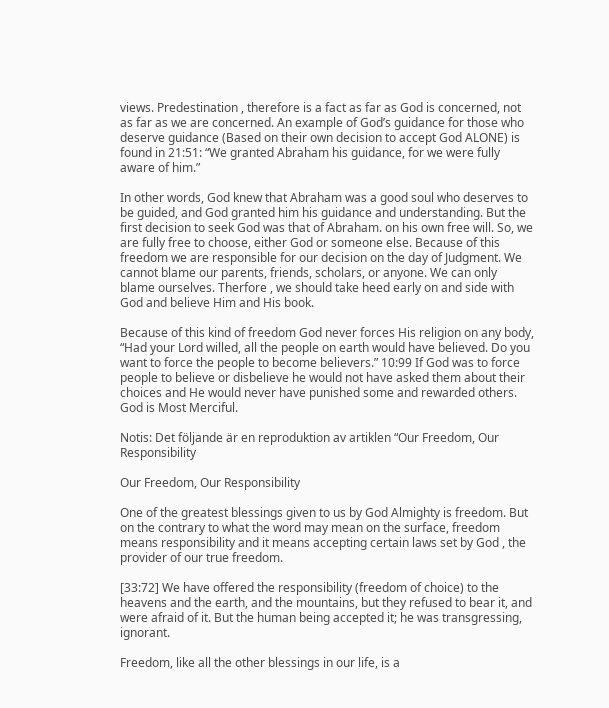views. Predestination , therefore is a fact as far as God is concerned, not as far as we are concerned. An example of God’s guidance for those who deserve guidance (Based on their own decision to accept God ALONE) is found in 21:51: “We granted Abraham his guidance, for we were fully aware of him.”

In other words, God knew that Abraham was a good soul who deserves to be guided, and God granted him his guidance and understanding. But the first decision to seek God was that of Abraham. on his own free will. So, we are fully free to choose, either God or someone else. Because of this freedom we are responsible for our decision on the day of Judgment. We cannot blame our parents, friends, scholars, or anyone. We can only blame ourselves. Therfore , we should take heed early on and side with God and believe Him and His book.

Because of this kind of freedom God never forces His religion on any body, “Had your Lord willed, all the people on earth would have believed. Do you want to force the people to become believers.” 10:99 If God was to force people to believe or disbelieve he would not have asked them about their choices and He would never have punished some and rewarded others. God is Most Merciful.

Notis: Det följande är en reproduktion av artiklen “Our Freedom, Our Responsibility

Our Freedom, Our Responsibility

One of the greatest blessings given to us by God Almighty is freedom. But on the contrary to what the word may mean on the surface, freedom means responsibility and it means accepting certain laws set by God , the provider of our true freedom.

[33:72] We have offered the responsibility (freedom of choice) to the heavens and the earth, and the mountains, but they refused to bear it, and were afraid of it. But the human being accepted it; he was transgressing, ignorant.

Freedom, like all the other blessings in our life, is a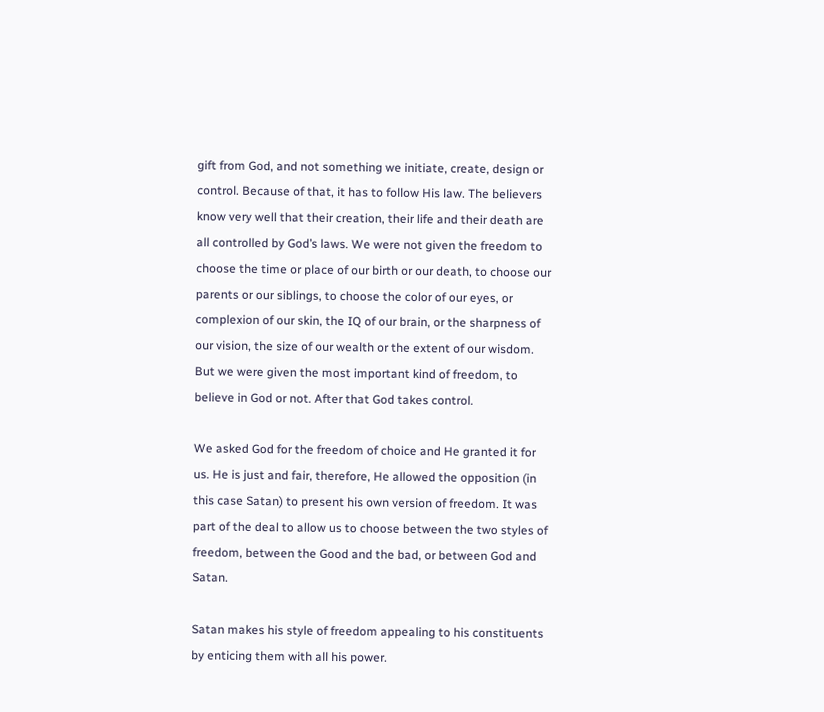gift from God, and not something we initiate, create, design or control. Because of that, it has to follow His law. The believers know very well that their creation, their life and their death are all controlled by God’s laws. We were not given the freedom to choose the time or place of our birth or our death, to choose our parents or our siblings, to choose the color of our eyes, or complexion of our skin, the IQ of our brain, or the sharpness of our vision, the size of our wealth or the extent of our wisdom. But we were given the most important kind of freedom, to believe in God or not. After that God takes control.

We asked God for the freedom of choice and He granted it for us. He is just and fair, therefore, He allowed the opposition (in this case Satan) to present his own version of freedom. It was part of the deal to allow us to choose between the two styles of freedom, between the Good and the bad, or between God and Satan.

Satan makes his style of freedom appealing to his constituents by enticing them with all his power.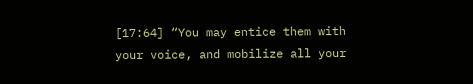[17:64] “You may entice them with your voice, and mobilize all your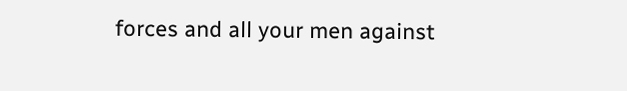forces and all your men against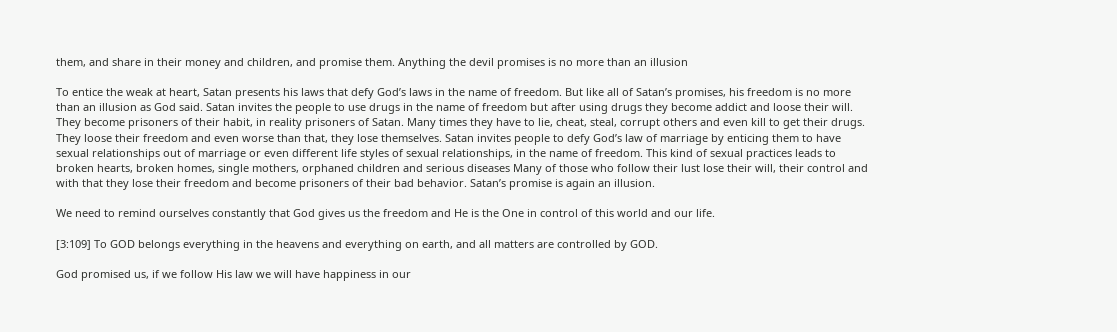them, and share in their money and children, and promise them. Anything the devil promises is no more than an illusion

To entice the weak at heart, Satan presents his laws that defy God’s laws in the name of freedom. But like all of Satan’s promises, his freedom is no more than an illusion as God said. Satan invites the people to use drugs in the name of freedom but after using drugs they become addict and loose their will. They become prisoners of their habit, in reality prisoners of Satan. Many times they have to lie, cheat, steal, corrupt others and even kill to get their drugs. They loose their freedom and even worse than that, they lose themselves. Satan invites people to defy God’s law of marriage by enticing them to have sexual relationships out of marriage or even different life styles of sexual relationships, in the name of freedom. This kind of sexual practices leads to broken hearts, broken homes, single mothers, orphaned children and serious diseases Many of those who follow their lust lose their will, their control and with that they lose their freedom and become prisoners of their bad behavior. Satan’s promise is again an illusion.

We need to remind ourselves constantly that God gives us the freedom and He is the One in control of this world and our life.

[3:109] To GOD belongs everything in the heavens and everything on earth, and all matters are controlled by GOD.

God promised us, if we follow His law we will have happiness in our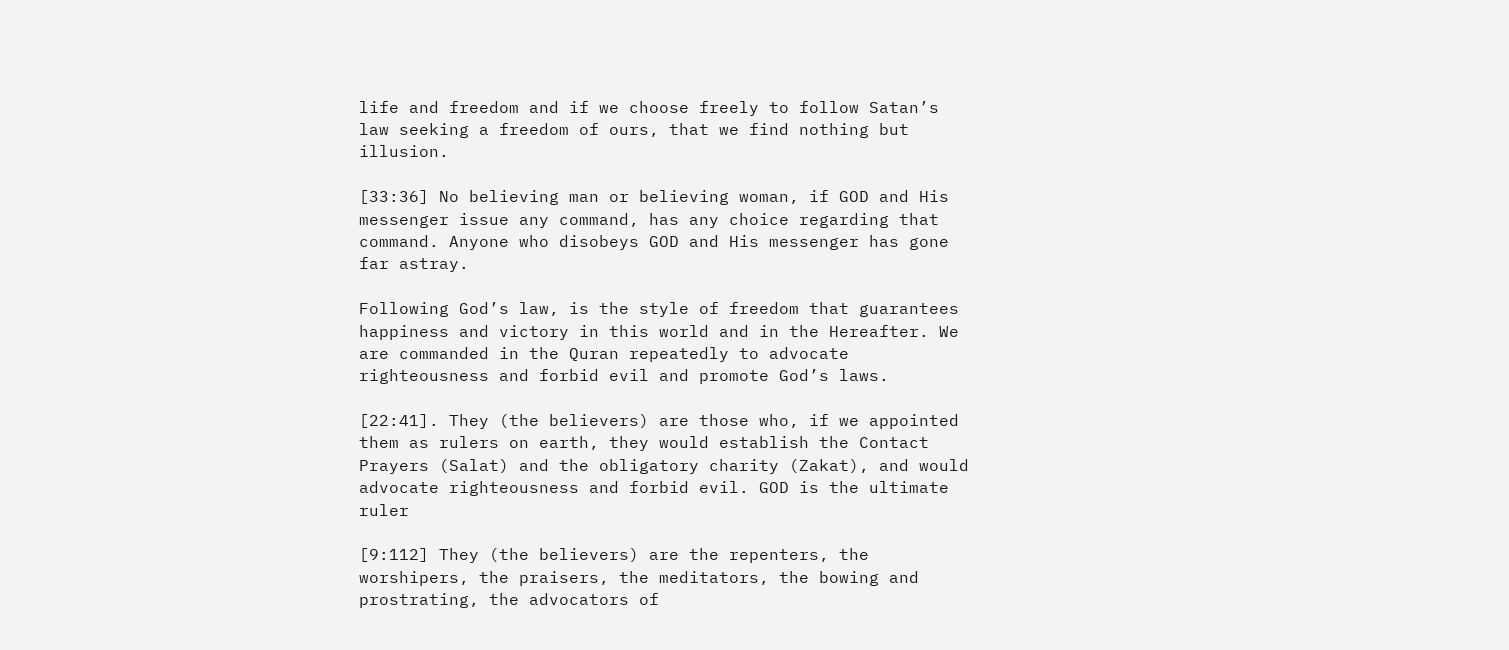life and freedom and if we choose freely to follow Satan’s law seeking a freedom of ours, that we find nothing but illusion.

[33:36] No believing man or believing woman, if GOD and His messenger issue any command, has any choice regarding that command. Anyone who disobeys GOD and His messenger has gone far astray.

Following God’s law, is the style of freedom that guarantees happiness and victory in this world and in the Hereafter. We are commanded in the Quran repeatedly to advocate righteousness and forbid evil and promote God’s laws.

[22:41]. They (the believers) are those who, if we appointed them as rulers on earth, they would establish the Contact Prayers (Salat) and the obligatory charity (Zakat), and would advocate righteousness and forbid evil. GOD is the ultimate ruler

[9:112] They (the believers) are the repenters, the worshipers, the praisers, the meditators, the bowing and prostrating, the advocators of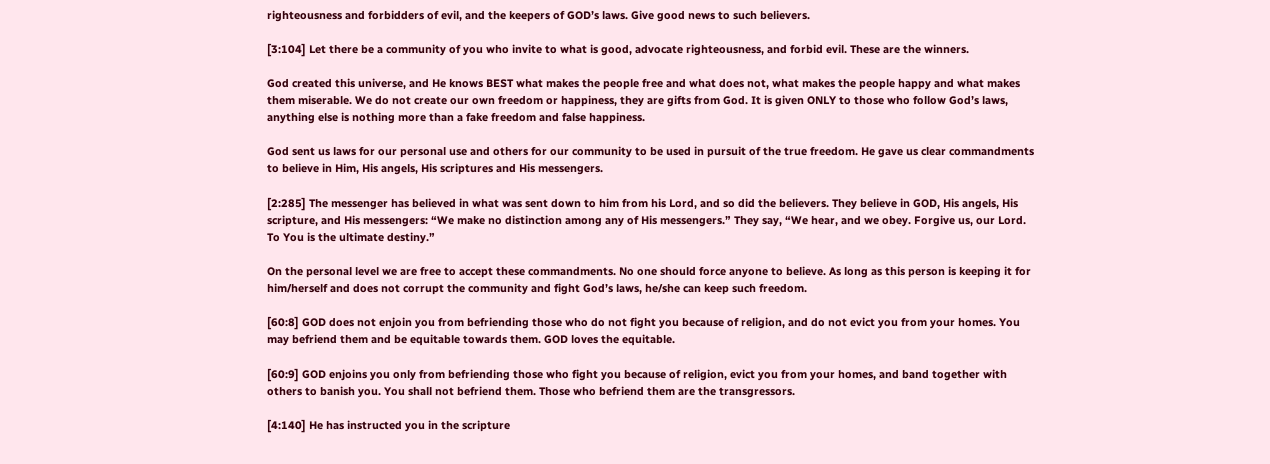righteousness and forbidders of evil, and the keepers of GOD’s laws. Give good news to such believers.

[3:104] Let there be a community of you who invite to what is good, advocate righteousness, and forbid evil. These are the winners.

God created this universe, and He knows BEST what makes the people free and what does not, what makes the people happy and what makes them miserable. We do not create our own freedom or happiness, they are gifts from God. It is given ONLY to those who follow God’s laws, anything else is nothing more than a fake freedom and false happiness.

God sent us laws for our personal use and others for our community to be used in pursuit of the true freedom. He gave us clear commandments to believe in Him, His angels, His scriptures and His messengers.

[2:285] The messenger has believed in what was sent down to him from his Lord, and so did the believers. They believe in GOD, His angels, His scripture, and His messengers: “We make no distinction among any of His messengers.” They say, “We hear, and we obey. Forgive us, our Lord. To You is the ultimate destiny.”

On the personal level we are free to accept these commandments. No one should force anyone to believe. As long as this person is keeping it for him/herself and does not corrupt the community and fight God’s laws, he/she can keep such freedom.

[60:8] GOD does not enjoin you from befriending those who do not fight you because of religion, and do not evict you from your homes. You may befriend them and be equitable towards them. GOD loves the equitable.

[60:9] GOD enjoins you only from befriending those who fight you because of religion, evict you from your homes, and band together with others to banish you. You shall not befriend them. Those who befriend them are the transgressors.

[4:140] He has instructed you in the scripture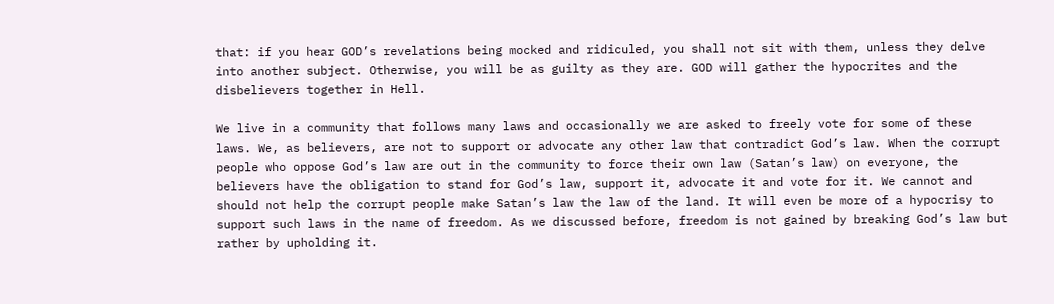that: if you hear GOD’s revelations being mocked and ridiculed, you shall not sit with them, unless they delve into another subject. Otherwise, you will be as guilty as they are. GOD will gather the hypocrites and the disbelievers together in Hell.

We live in a community that follows many laws and occasionally we are asked to freely vote for some of these laws. We, as believers, are not to support or advocate any other law that contradict God’s law. When the corrupt people who oppose God’s law are out in the community to force their own law (Satan’s law) on everyone, the believers have the obligation to stand for God’s law, support it, advocate it and vote for it. We cannot and should not help the corrupt people make Satan’s law the law of the land. It will even be more of a hypocrisy to support such laws in the name of freedom. As we discussed before, freedom is not gained by breaking God’s law but rather by upholding it.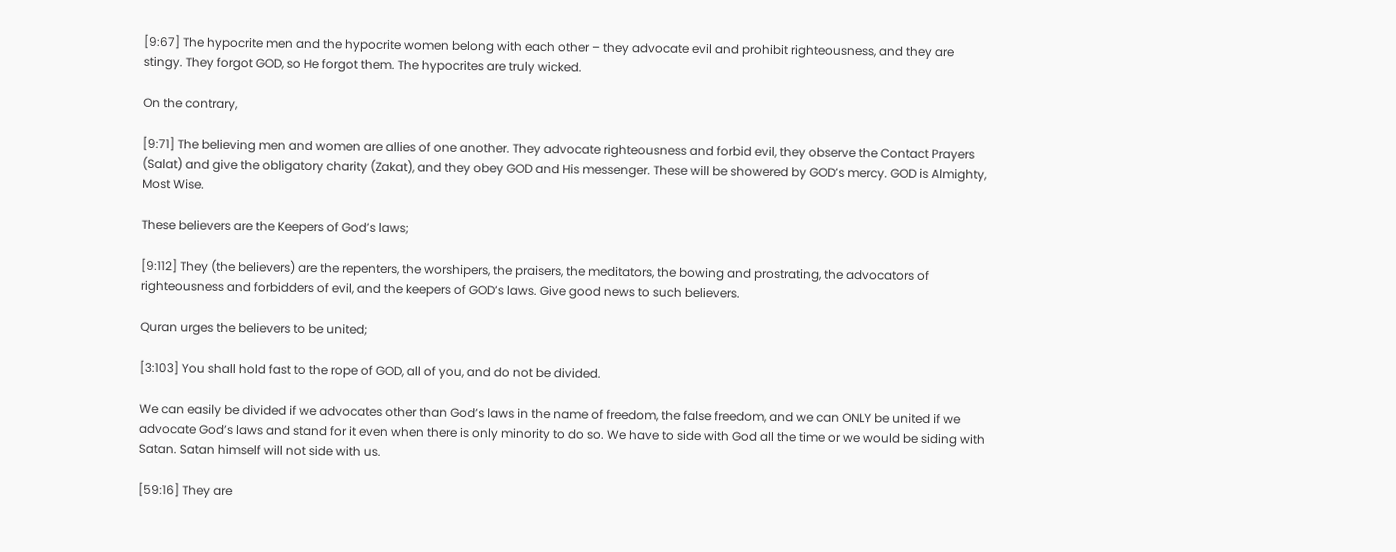[9:67] The hypocrite men and the hypocrite women belong with each other – they advocate evil and prohibit righteousness, and they are stingy. They forgot GOD, so He forgot them. The hypocrites are truly wicked.

On the contrary,

[9:71] The believing men and women are allies of one another. They advocate righteousness and forbid evil, they observe the Contact Prayers (Salat) and give the obligatory charity (Zakat), and they obey GOD and His messenger. These will be showered by GOD’s mercy. GOD is Almighty, Most Wise.

These believers are the Keepers of God’s laws;

[9:112] They (the believers) are the repenters, the worshipers, the praisers, the meditators, the bowing and prostrating, the advocators of righteousness and forbidders of evil, and the keepers of GOD’s laws. Give good news to such believers.

Quran urges the believers to be united;

[3:103] You shall hold fast to the rope of GOD, all of you, and do not be divided.

We can easily be divided if we advocates other than God’s laws in the name of freedom, the false freedom, and we can ONLY be united if we advocate God’s laws and stand for it even when there is only minority to do so. We have to side with God all the time or we would be siding with Satan. Satan himself will not side with us.

[59:16] They are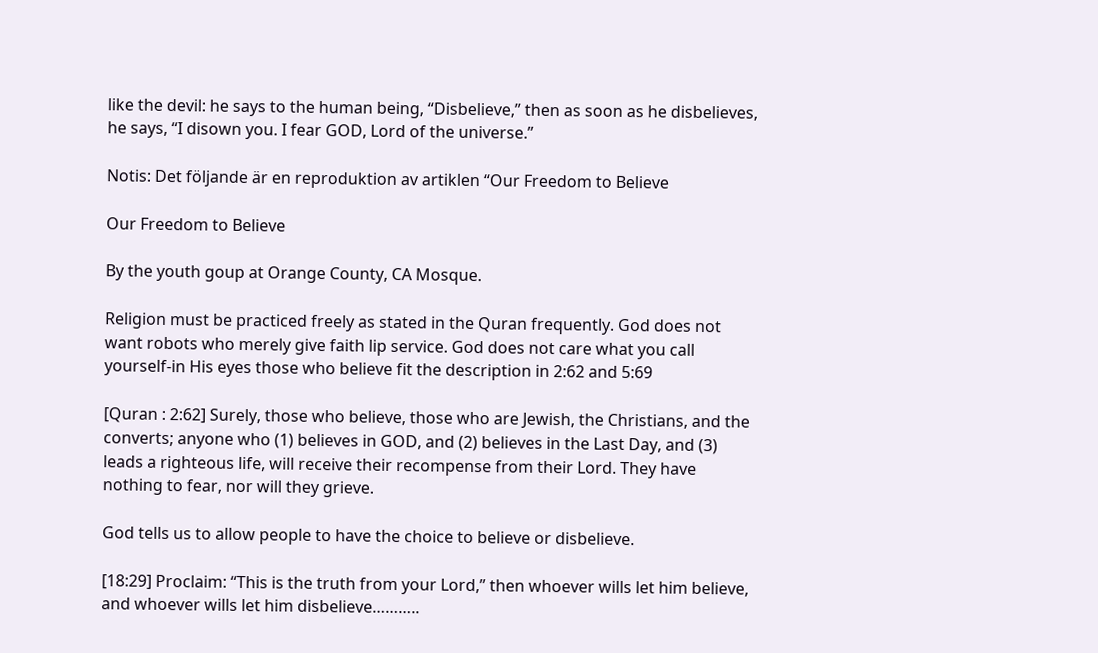like the devil: he says to the human being, “Disbelieve,” then as soon as he disbelieves, he says, “I disown you. I fear GOD, Lord of the universe.”

Notis: Det följande är en reproduktion av artiklen “Our Freedom to Believe

Our Freedom to Believe

By the youth goup at Orange County, CA Mosque.

Religion must be practiced freely as stated in the Quran frequently. God does not want robots who merely give faith lip service. God does not care what you call yourself-in His eyes those who believe fit the description in 2:62 and 5:69

[Quran : 2:62] Surely, those who believe, those who are Jewish, the Christians, and the converts; anyone who (1) believes in GOD, and (2) believes in the Last Day, and (3) leads a righteous life, will receive their recompense from their Lord. They have nothing to fear, nor will they grieve.

God tells us to allow people to have the choice to believe or disbelieve.

[18:29] Proclaim: “This is the truth from your Lord,” then whoever wills let him believe, and whoever wills let him disbelieve………..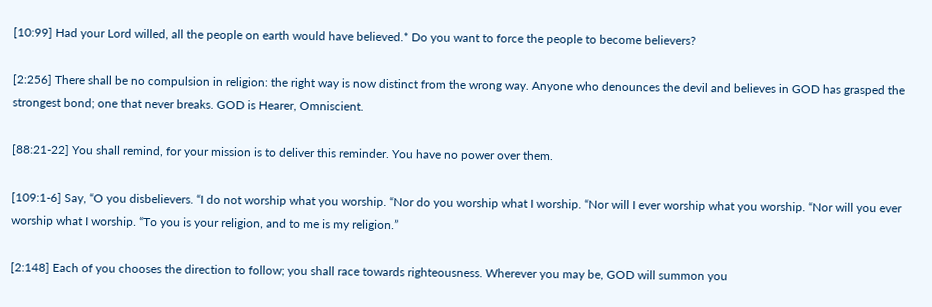[10:99] Had your Lord willed, all the people on earth would have believed.* Do you want to force the people to become believers?

[2:256] There shall be no compulsion in religion: the right way is now distinct from the wrong way. Anyone who denounces the devil and believes in GOD has grasped the strongest bond; one that never breaks. GOD is Hearer, Omniscient.

[88:21-22] You shall remind, for your mission is to deliver this reminder. You have no power over them.

[109:1-6] Say, “O you disbelievers. “I do not worship what you worship. “Nor do you worship what I worship. “Nor will I ever worship what you worship. “Nor will you ever worship what I worship. “To you is your religion, and to me is my religion.”

[2:148] Each of you chooses the direction to follow; you shall race towards righteousness. Wherever you may be, GOD will summon you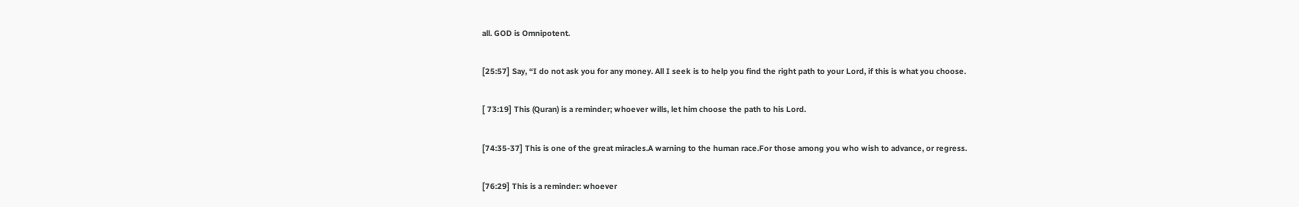all. GOD is Omnipotent.

[25:57] Say, “I do not ask you for any money. All I seek is to help you find the right path to your Lord, if this is what you choose.

[ 73:19] This (Quran) is a reminder; whoever wills, let him choose the path to his Lord.

[74:35-37] This is one of the great miracles.A warning to the human race.For those among you who wish to advance, or regress.

[76:29] This is a reminder: whoever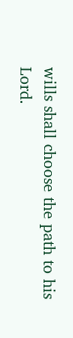wills shall choose the path to his Lord.